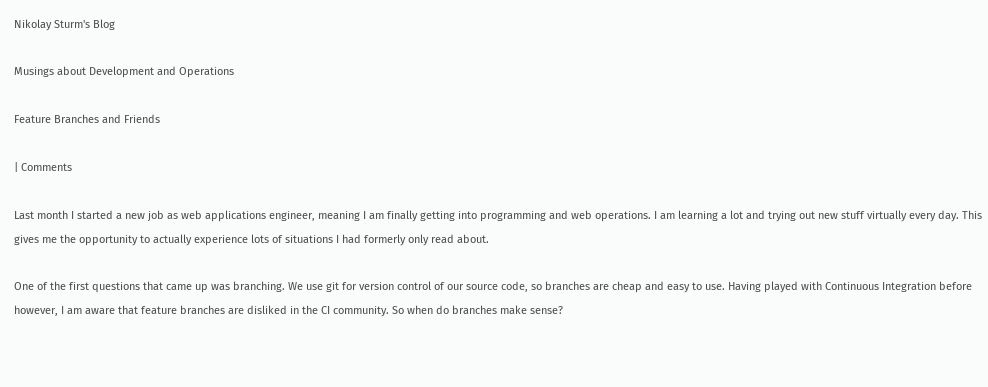Nikolay Sturm's Blog

Musings about Development and Operations

Feature Branches and Friends

| Comments

Last month I started a new job as web applications engineer, meaning I am finally getting into programming and web operations. I am learning a lot and trying out new stuff virtually every day. This gives me the opportunity to actually experience lots of situations I had formerly only read about.

One of the first questions that came up was branching. We use git for version control of our source code, so branches are cheap and easy to use. Having played with Continuous Integration before however, I am aware that feature branches are disliked in the CI community. So when do branches make sense?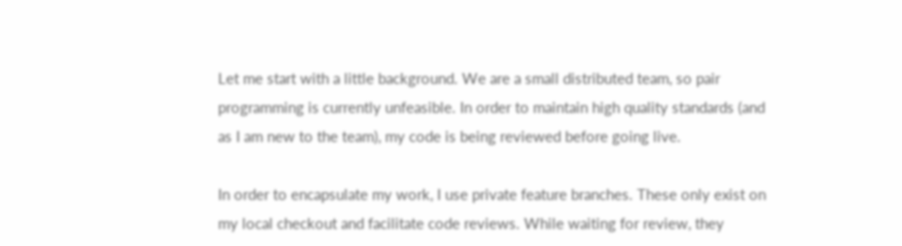Let me start with a little background. We are a small distributed team, so pair programming is currently unfeasible. In order to maintain high quality standards (and as I am new to the team), my code is being reviewed before going live.

In order to encapsulate my work, I use private feature branches. These only exist on my local checkout and facilitate code reviews. While waiting for review, they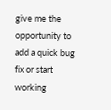give me the opportunity to add a quick bug fix or start working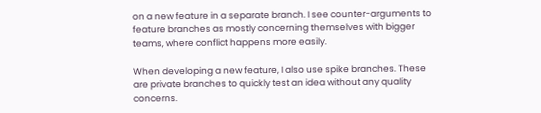on a new feature in a separate branch. I see counter-arguments to feature branches as mostly concerning themselves with bigger teams, where conflict happens more easily.

When developing a new feature, I also use spike branches. These are private branches to quickly test an idea without any quality concerns.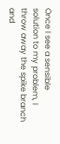Once I see a sensible solution to my problem, I throw away the spike branch and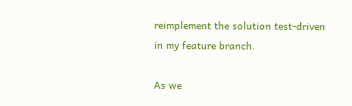reimplement the solution test-driven in my feature branch.

As we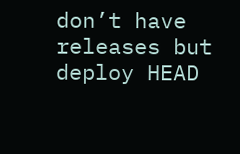don’t have releases but deploy HEAD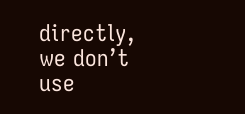directly, we don’t use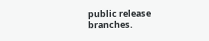public release branches.